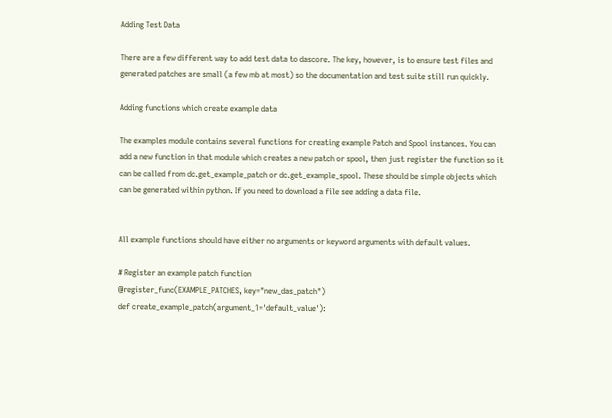Adding Test Data

There are a few different way to add test data to dascore. The key, however, is to ensure test files and generated patches are small (a few mb at most) so the documentation and test suite still run quickly.

Adding functions which create example data

The examples module contains several functions for creating example Patch and Spool instances. You can add a new function in that module which creates a new patch or spool, then just register the function so it can be called from dc.get_example_patch or dc.get_example_spool. These should be simple objects which can be generated within python. If you need to download a file see adding a data file.


All example functions should have either no arguments or keyword arguments with default values.

# Register an example patch function
@register_func(EXAMPLE_PATCHES, key="new_das_patch")
def create_example_patch(argument_1='default_value'):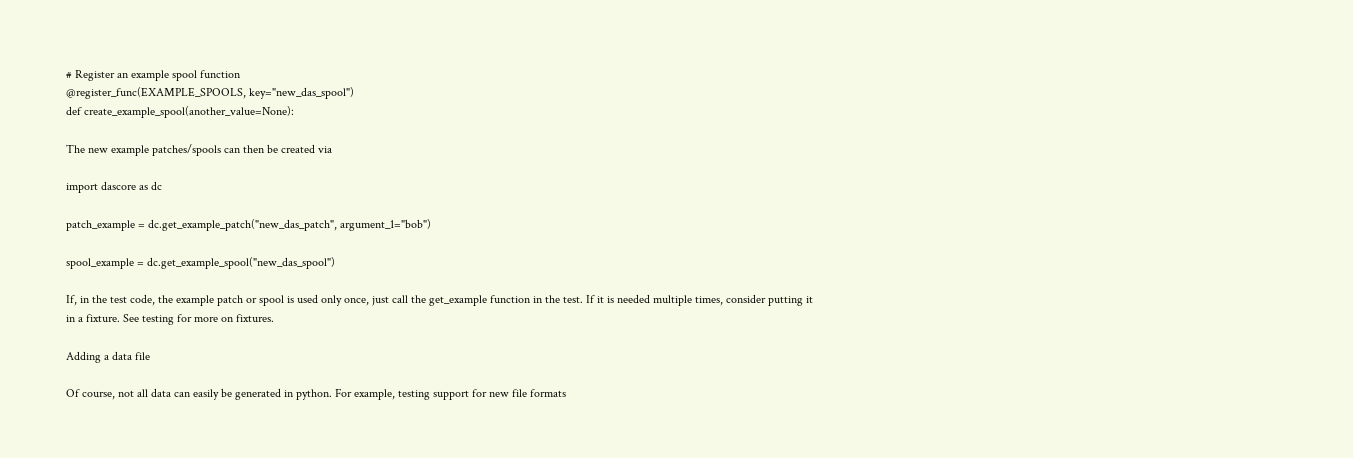# Register an example spool function
@register_func(EXAMPLE_SPOOLS, key="new_das_spool")
def create_example_spool(another_value=None):

The new example patches/spools can then be created via

import dascore as dc

patch_example = dc.get_example_patch("new_das_patch", argument_1="bob")

spool_example = dc.get_example_spool("new_das_spool")

If, in the test code, the example patch or spool is used only once, just call the get_example function in the test. If it is needed multiple times, consider putting it in a fixture. See testing for more on fixtures.

Adding a data file

Of course, not all data can easily be generated in python. For example, testing support for new file formats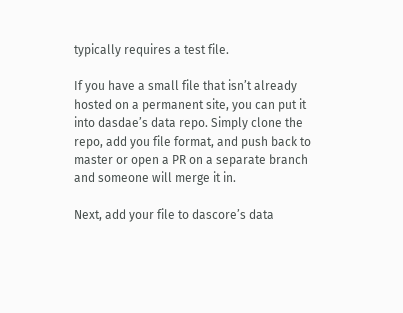typically requires a test file.

If you have a small file that isn’t already hosted on a permanent site, you can put it into dasdae’s data repo. Simply clone the repo, add you file format, and push back to master or open a PR on a separate branch and someone will merge it in.

Next, add your file to dascore’s data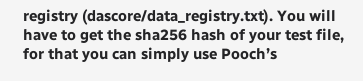registry (dascore/data_registry.txt). You will have to get the sha256 hash of your test file, for that you can simply use Pooch’s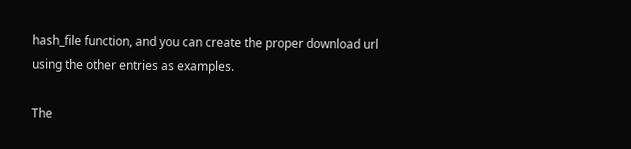hash_file function, and you can create the proper download url using the other entries as examples.

The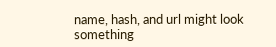name, hash, and url might look something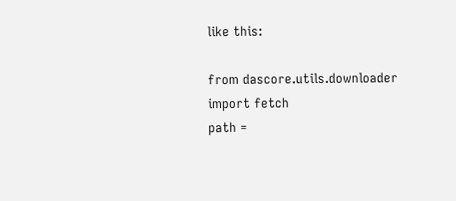like this:

from dascore.utils.downloader import fetch
path =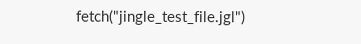fetch("jingle_test_file.jgl")